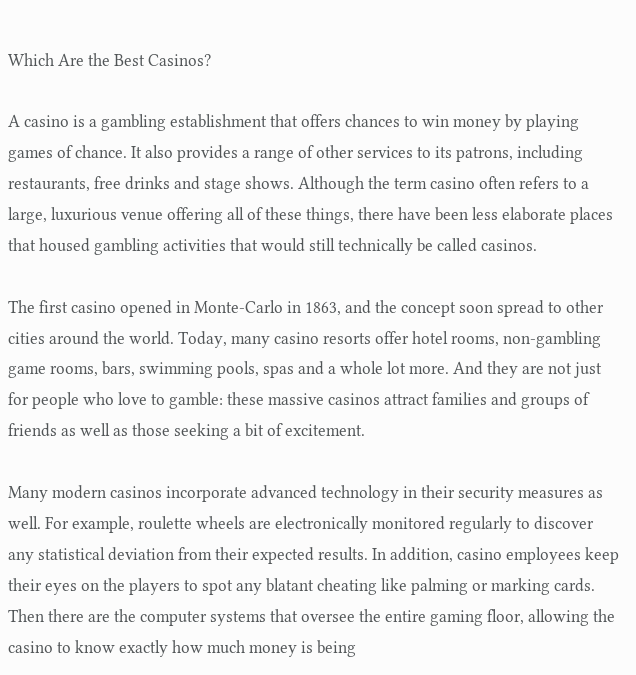Which Are the Best Casinos?

A casino is a gambling establishment that offers chances to win money by playing games of chance. It also provides a range of other services to its patrons, including restaurants, free drinks and stage shows. Although the term casino often refers to a large, luxurious venue offering all of these things, there have been less elaborate places that housed gambling activities that would still technically be called casinos.

The first casino opened in Monte-Carlo in 1863, and the concept soon spread to other cities around the world. Today, many casino resorts offer hotel rooms, non-gambling game rooms, bars, swimming pools, spas and a whole lot more. And they are not just for people who love to gamble: these massive casinos attract families and groups of friends as well as those seeking a bit of excitement.

Many modern casinos incorporate advanced technology in their security measures as well. For example, roulette wheels are electronically monitored regularly to discover any statistical deviation from their expected results. In addition, casino employees keep their eyes on the players to spot any blatant cheating like palming or marking cards. Then there are the computer systems that oversee the entire gaming floor, allowing the casino to know exactly how much money is being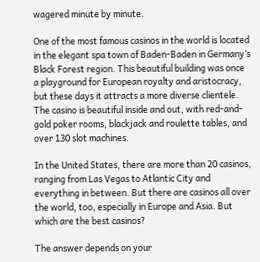wagered minute by minute.

One of the most famous casinos in the world is located in the elegant spa town of Baden-Baden in Germany’s Black Forest region. This beautiful building was once a playground for European royalty and aristocracy, but these days it attracts a more diverse clientele. The casino is beautiful inside and out, with red-and-gold poker rooms, blackjack and roulette tables, and over 130 slot machines.

In the United States, there are more than 20 casinos, ranging from Las Vegas to Atlantic City and everything in between. But there are casinos all over the world, too, especially in Europe and Asia. But which are the best casinos?

The answer depends on your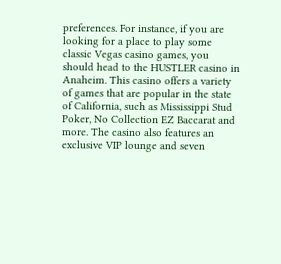preferences. For instance, if you are looking for a place to play some classic Vegas casino games, you should head to the HUSTLER casino in Anaheim. This casino offers a variety of games that are popular in the state of California, such as Mississippi Stud Poker, No Collection EZ Baccarat and more. The casino also features an exclusive VIP lounge and seven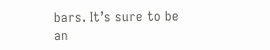bars. It’s sure to be an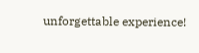unforgettable experience!